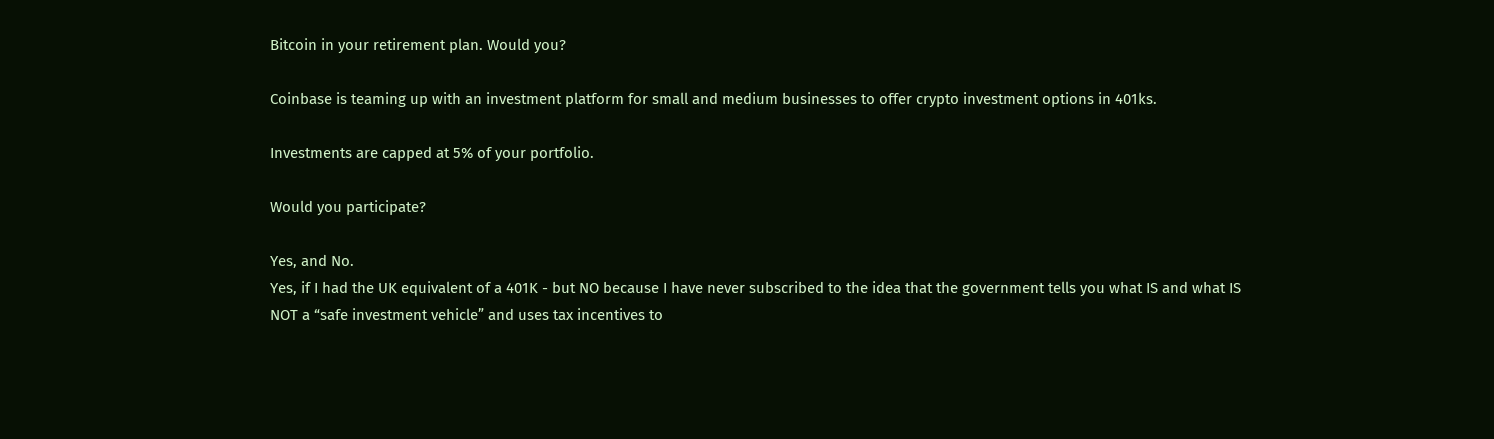Bitcoin in your retirement plan. Would you?

Coinbase is teaming up with an investment platform for small and medium businesses to offer crypto investment options in 401ks.

Investments are capped at 5% of your portfolio.

Would you participate?

Yes, and No.
Yes, if I had the UK equivalent of a 401K - but NO because I have never subscribed to the idea that the government tells you what IS and what IS NOT a “safe investment vehicle” and uses tax incentives to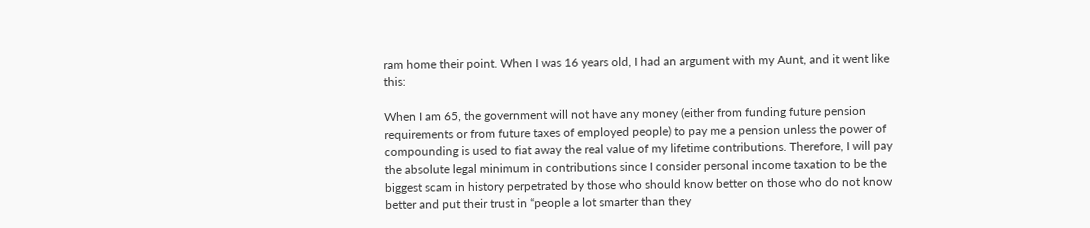ram home their point. When I was 16 years old, I had an argument with my Aunt, and it went like this:

When I am 65, the government will not have any money (either from funding future pension requirements or from future taxes of employed people) to pay me a pension unless the power of compounding is used to fiat away the real value of my lifetime contributions. Therefore, I will pay the absolute legal minimum in contributions since I consider personal income taxation to be the biggest scam in history perpetrated by those who should know better on those who do not know better and put their trust in “people a lot smarter than they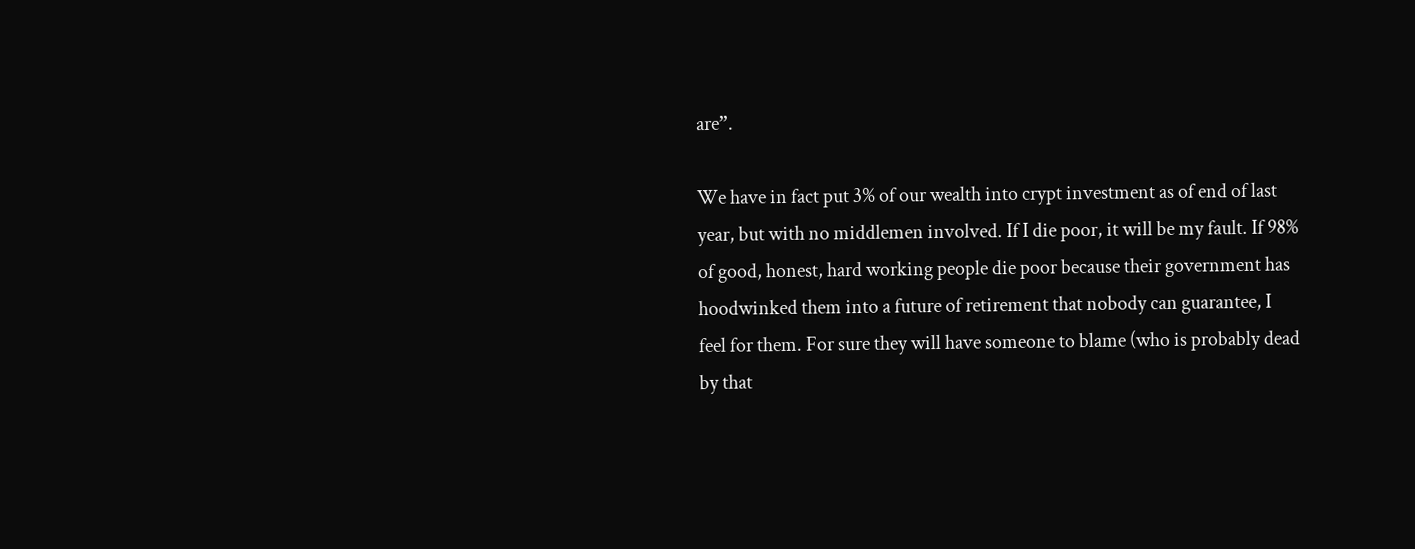are”.

We have in fact put 3% of our wealth into crypt investment as of end of last year, but with no middlemen involved. If I die poor, it will be my fault. If 98% of good, honest, hard working people die poor because their government has hoodwinked them into a future of retirement that nobody can guarantee, I feel for them. For sure they will have someone to blame (who is probably dead by that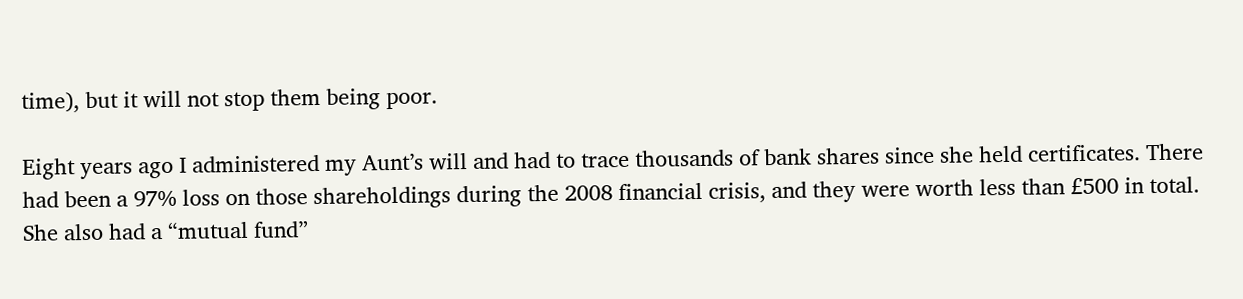time), but it will not stop them being poor.

Eight years ago I administered my Aunt’s will and had to trace thousands of bank shares since she held certificates. There had been a 97% loss on those shareholdings during the 2008 financial crisis, and they were worth less than £500 in total. She also had a “mutual fund”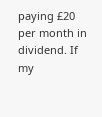paying £20 per month in dividend. If my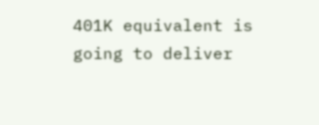401K equivalent is going to deliver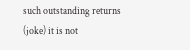such outstanding returns (joke) it is not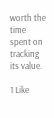worth the time spent on tracking its value.

1 Like